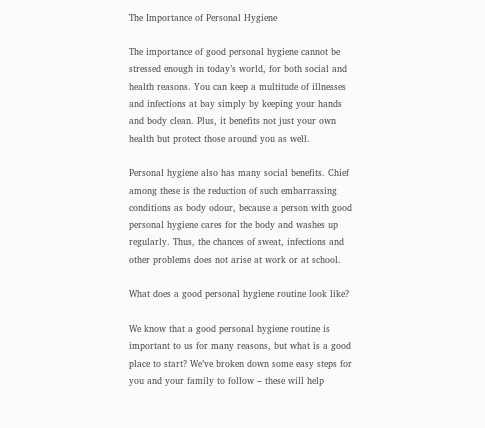The Importance of Personal Hygiene

The importance of good personal hygiene cannot be stressed enough in today’s world, for both social and health reasons. You can keep a multitude of illnesses and infections at bay simply by keeping your hands and body clean. Plus, it benefits not just your own health but protect those around you as well.

Personal hygiene also has many social benefits. Chief among these is the reduction of such embarrassing conditions as body odour, because a person with good personal hygiene cares for the body and washes up regularly. Thus, the chances of sweat, infections and other problems does not arise at work or at school.

What does a good personal hygiene routine look like?

We know that a good personal hygiene routine is important to us for many reasons, but what is a good place to start? We’ve broken down some easy steps for you and your family to follow – these will help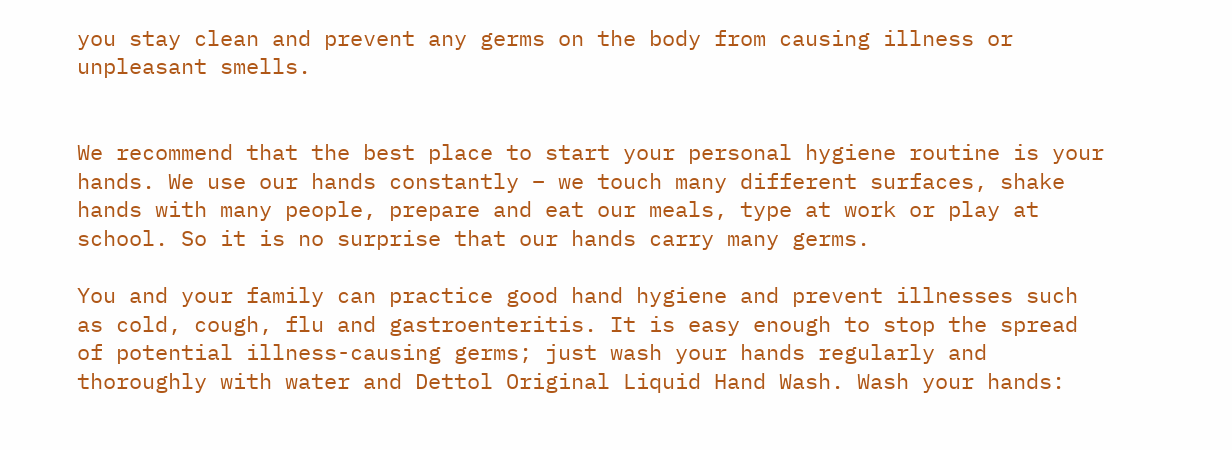you stay clean and prevent any germs on the body from causing illness or unpleasant smells.


We recommend that the best place to start your personal hygiene routine is your hands. We use our hands constantly – we touch many different surfaces, shake hands with many people, prepare and eat our meals, type at work or play at school. So it is no surprise that our hands carry many germs.

You and your family can practice good hand hygiene and prevent illnesses such as cold, cough, flu and gastroenteritis. It is easy enough to stop the spread of potential illness-causing germs; just wash your hands regularly and thoroughly with water and Dettol Original Liquid Hand Wash. Wash your hands: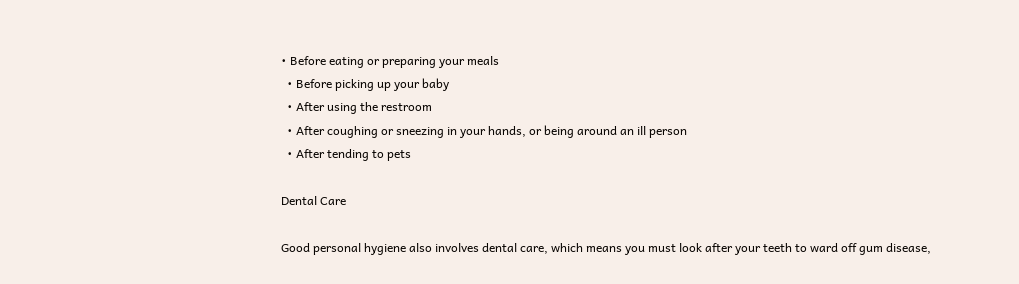• Before eating or preparing your meals
  • Before picking up your baby
  • After using the restroom
  • After coughing or sneezing in your hands, or being around an ill person
  • After tending to pets

Dental Care

Good personal hygiene also involves dental care, which means you must look after your teeth to ward off gum disease,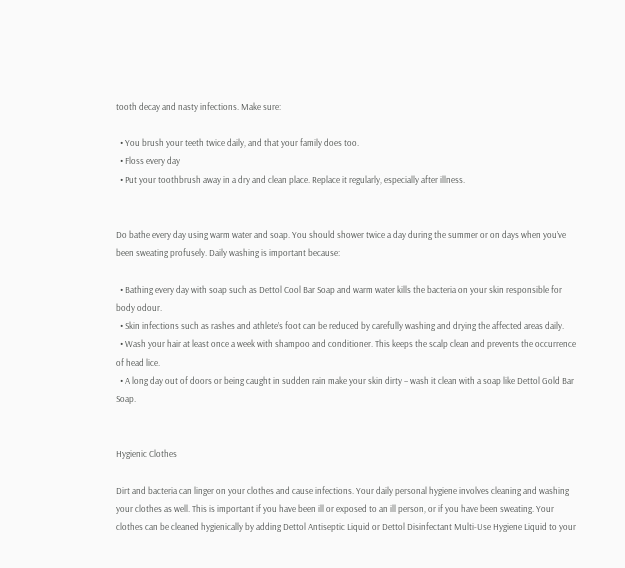tooth decay and nasty infections. Make sure:

  • You brush your teeth twice daily, and that your family does too.
  • Floss every day
  • Put your toothbrush away in a dry and clean place. Replace it regularly, especially after illness.


Do bathe every day using warm water and soap. You should shower twice a day during the summer or on days when you’ve been sweating profusely. Daily washing is important because:

  • Bathing every day with soap such as Dettol Cool Bar Soap and warm water kills the bacteria on your skin responsible for body odour.
  • Skin infections such as rashes and athlete’s foot can be reduced by carefully washing and drying the affected areas daily.
  • Wash your hair at least once a week with shampoo and conditioner. This keeps the scalp clean and prevents the occurrence of head lice.
  • A long day out of doors or being caught in sudden rain make your skin dirty – wash it clean with a soap like Dettol Gold Bar Soap.


Hygienic Clothes

Dirt and bacteria can linger on your clothes and cause infections. Your daily personal hygiene involves cleaning and washing your clothes as well. This is important if you have been ill or exposed to an ill person, or if you have been sweating. Your clothes can be cleaned hygienically by adding Dettol Antiseptic Liquid or Dettol Disinfectant Multi-Use Hygiene Liquid to your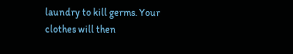laundry to kill germs. Your clothes will then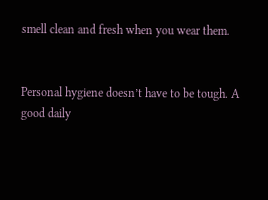smell clean and fresh when you wear them.


Personal hygiene doesn’t have to be tough. A good daily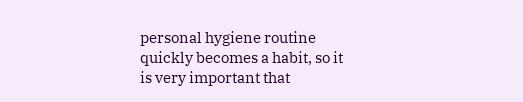personal hygiene routine quickly becomes a habit, so it is very important that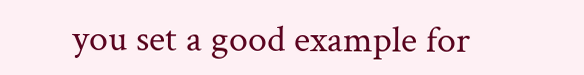you set a good example for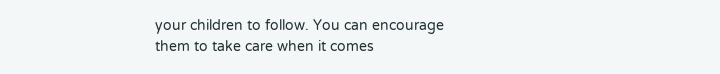your children to follow. You can encourage them to take care when it comes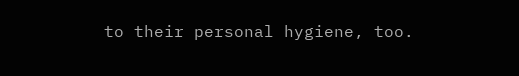to their personal hygiene, too.